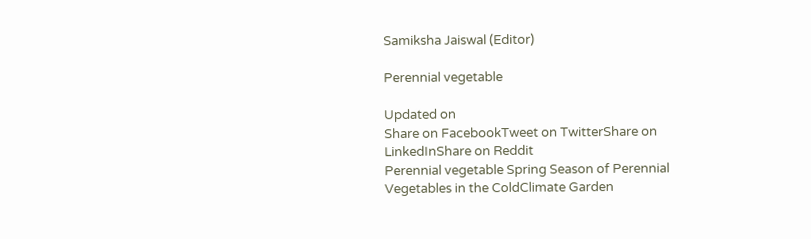Samiksha Jaiswal (Editor)

Perennial vegetable

Updated on
Share on FacebookTweet on TwitterShare on LinkedInShare on Reddit
Perennial vegetable Spring Season of Perennial Vegetables in the ColdClimate Garden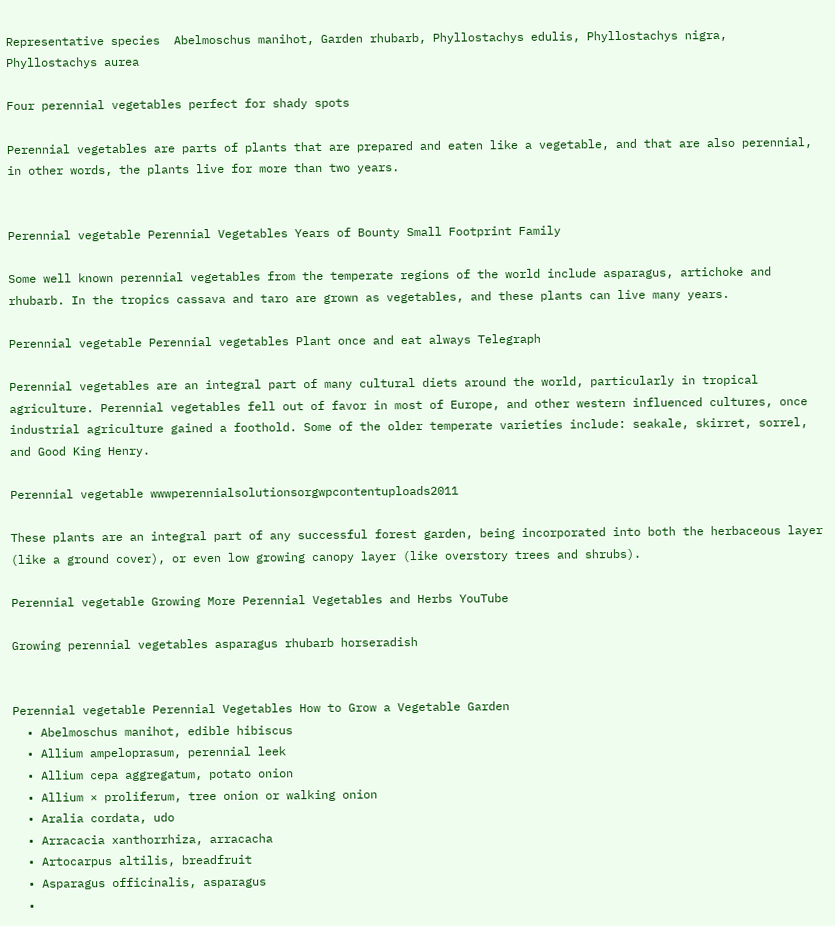Representative species  Abelmoschus manihot, Garden rhubarb, Phyllostachys edulis, Phyllostachys nigra, Phyllostachys aurea

Four perennial vegetables perfect for shady spots

Perennial vegetables are parts of plants that are prepared and eaten like a vegetable, and that are also perennial, in other words, the plants live for more than two years.


Perennial vegetable Perennial Vegetables Years of Bounty Small Footprint Family

Some well known perennial vegetables from the temperate regions of the world include asparagus, artichoke and rhubarb. In the tropics cassava and taro are grown as vegetables, and these plants can live many years.

Perennial vegetable Perennial vegetables Plant once and eat always Telegraph

Perennial vegetables are an integral part of many cultural diets around the world, particularly in tropical agriculture. Perennial vegetables fell out of favor in most of Europe, and other western influenced cultures, once industrial agriculture gained a foothold. Some of the older temperate varieties include: seakale, skirret, sorrel, and Good King Henry.

Perennial vegetable wwwperennialsolutionsorgwpcontentuploads2011

These plants are an integral part of any successful forest garden, being incorporated into both the herbaceous layer (like a ground cover), or even low growing canopy layer (like overstory trees and shrubs).

Perennial vegetable Growing More Perennial Vegetables and Herbs YouTube

Growing perennial vegetables asparagus rhubarb horseradish


Perennial vegetable Perennial Vegetables How to Grow a Vegetable Garden
  • Abelmoschus manihot, edible hibiscus
  • Allium ampeloprasum, perennial leek
  • Allium cepa aggregatum, potato onion
  • Allium × proliferum, tree onion or walking onion
  • Aralia cordata, udo
  • Arracacia xanthorrhiza, arracacha
  • Artocarpus altilis, breadfruit
  • Asparagus officinalis, asparagus
  •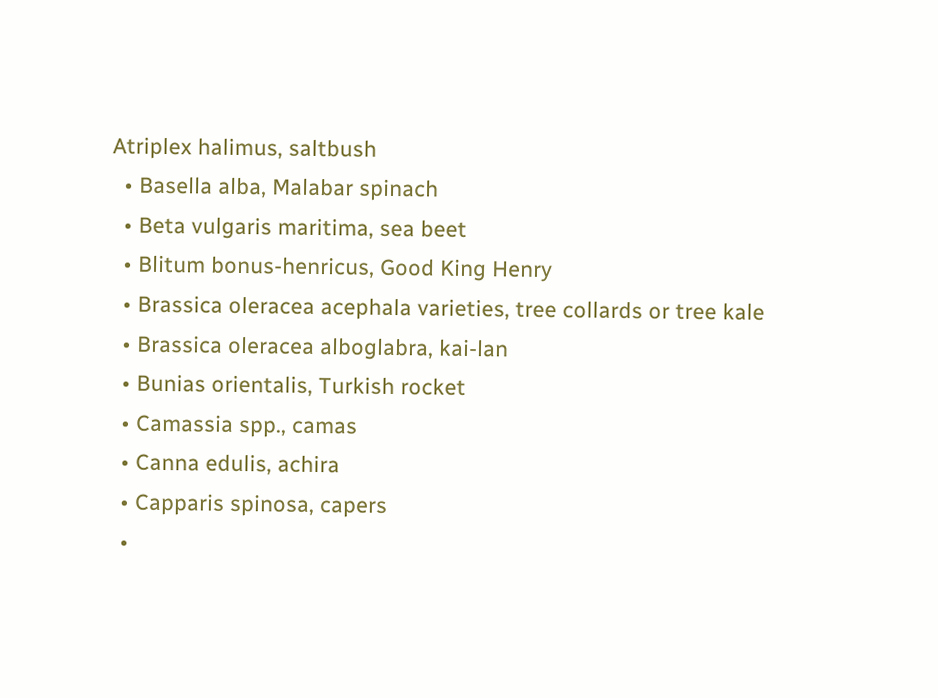Atriplex halimus, saltbush
  • Basella alba, Malabar spinach
  • Beta vulgaris maritima, sea beet
  • Blitum bonus-henricus, Good King Henry
  • Brassica oleracea acephala varieties, tree collards or tree kale
  • Brassica oleracea alboglabra, kai-lan
  • Bunias orientalis, Turkish rocket
  • Camassia spp., camas
  • Canna edulis, achira
  • Capparis spinosa, capers
  •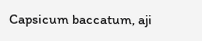Capsicum baccatum, aji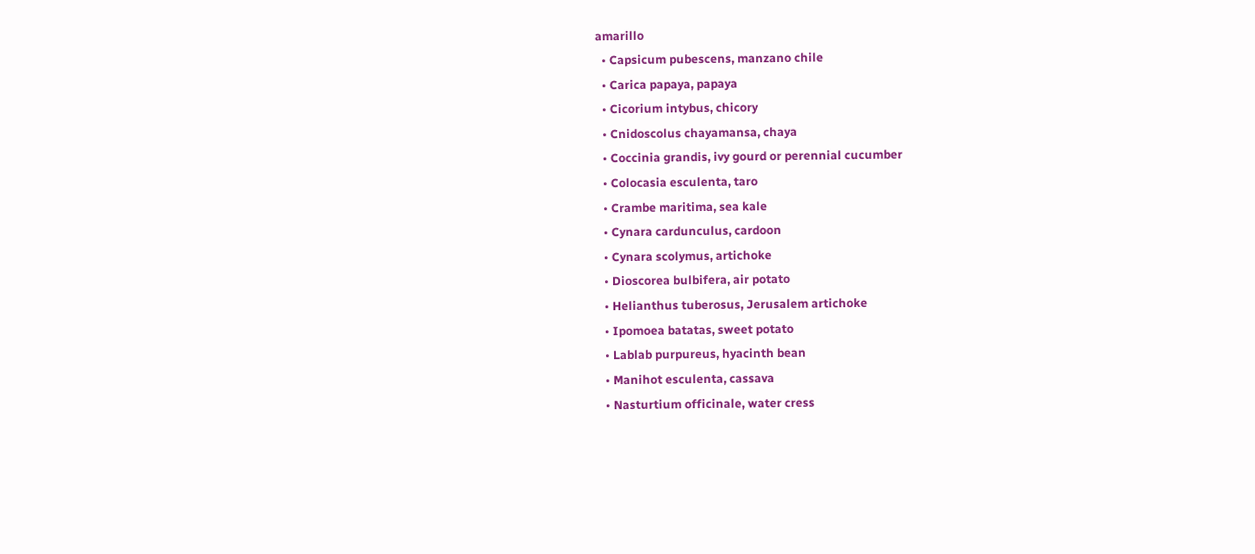amarillo
  • Capsicum pubescens, manzano chile
  • Carica papaya, papaya
  • Cicorium intybus, chicory
  • Cnidoscolus chayamansa, chaya
  • Coccinia grandis, ivy gourd or perennial cucumber
  • Colocasia esculenta, taro
  • Crambe maritima, sea kale
  • Cynara cardunculus, cardoon
  • Cynara scolymus, artichoke
  • Dioscorea bulbifera, air potato
  • Helianthus tuberosus, Jerusalem artichoke
  • Ipomoea batatas, sweet potato
  • Lablab purpureus, hyacinth bean
  • Manihot esculenta, cassava
  • Nasturtium officinale, water cress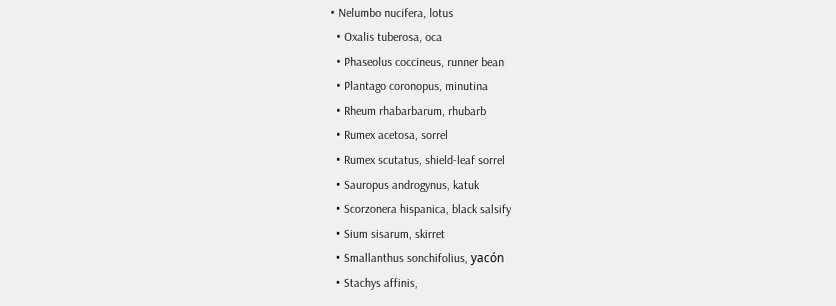• Nelumbo nucifera, lotus
  • Oxalis tuberosa, oca
  • Phaseolus coccineus, runner bean
  • Plantago coronopus, minutina
  • Rheum rhabarbarum, rhubarb
  • Rumex acetosa, sorrel
  • Rumex scutatus, shield-leaf sorrel
  • Sauropus androgynus, katuk
  • Scorzonera hispanica, black salsify
  • Sium sisarum, skirret
  • Smallanthus sonchifolius, yacón
  • Stachys affinis,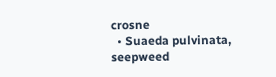crosne
  • Suaeda pulvinata, seepweed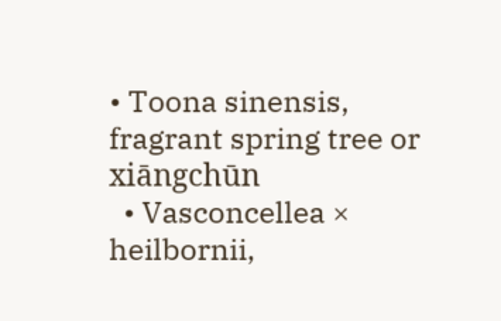• Toona sinensis, fragrant spring tree or xiāngchūn
  • Vasconcellea × heilbornii,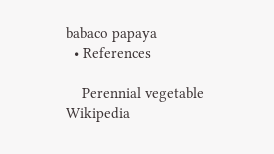babaco papaya
  • References

    Perennial vegetable Wikipedia